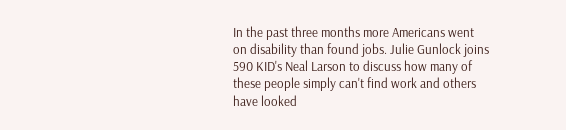In the past three months more Americans went on disability than found jobs. Julie Gunlock joins 590 KID's Neal Larson to discuss how many of these people simply can't find work and others have looked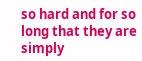so hard and for so long that they are simply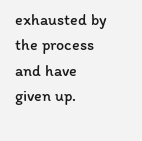exhausted by the process and have given up.